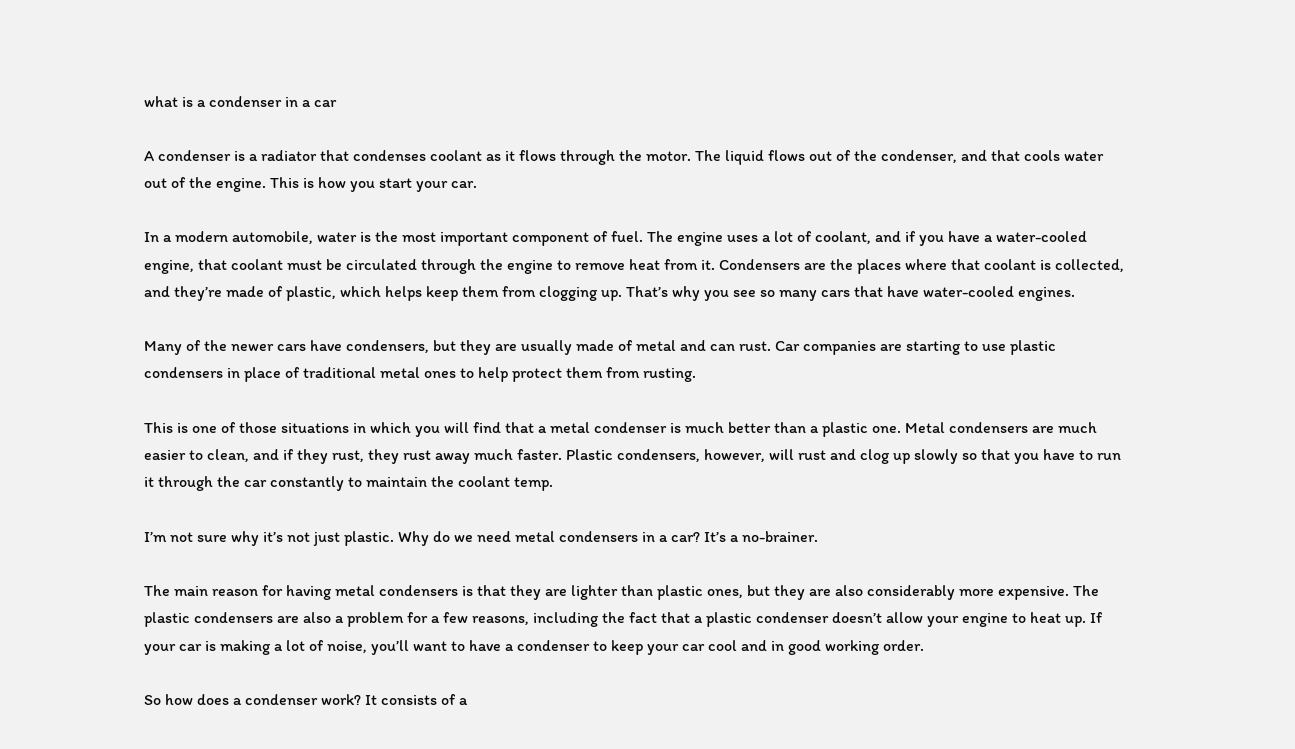what is a condenser in a car

A condenser is a radiator that condenses coolant as it flows through the motor. The liquid flows out of the condenser, and that cools water out of the engine. This is how you start your car.

In a modern automobile, water is the most important component of fuel. The engine uses a lot of coolant, and if you have a water-cooled engine, that coolant must be circulated through the engine to remove heat from it. Condensers are the places where that coolant is collected, and they’re made of plastic, which helps keep them from clogging up. That’s why you see so many cars that have water-cooled engines.

Many of the newer cars have condensers, but they are usually made of metal and can rust. Car companies are starting to use plastic condensers in place of traditional metal ones to help protect them from rusting.

This is one of those situations in which you will find that a metal condenser is much better than a plastic one. Metal condensers are much easier to clean, and if they rust, they rust away much faster. Plastic condensers, however, will rust and clog up slowly so that you have to run it through the car constantly to maintain the coolant temp.

I’m not sure why it’s not just plastic. Why do we need metal condensers in a car? It’s a no-brainer.

The main reason for having metal condensers is that they are lighter than plastic ones, but they are also considerably more expensive. The plastic condensers are also a problem for a few reasons, including the fact that a plastic condenser doesn’t allow your engine to heat up. If your car is making a lot of noise, you’ll want to have a condenser to keep your car cool and in good working order.

So how does a condenser work? It consists of a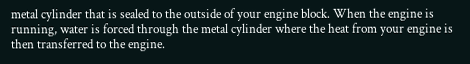metal cylinder that is sealed to the outside of your engine block. When the engine is running, water is forced through the metal cylinder where the heat from your engine is then transferred to the engine.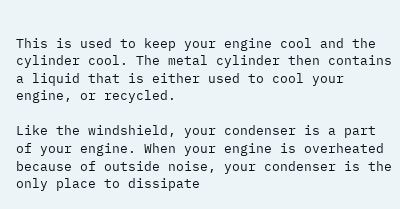This is used to keep your engine cool and the cylinder cool. The metal cylinder then contains a liquid that is either used to cool your engine, or recycled.

Like the windshield, your condenser is a part of your engine. When your engine is overheated because of outside noise, your condenser is the only place to dissipate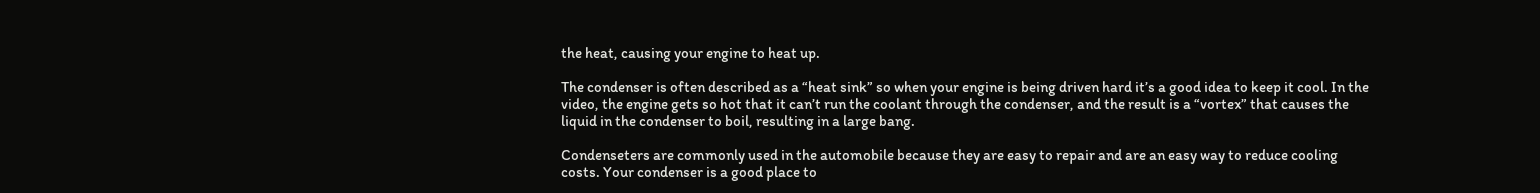the heat, causing your engine to heat up.

The condenser is often described as a “heat sink” so when your engine is being driven hard it’s a good idea to keep it cool. In the video, the engine gets so hot that it can’t run the coolant through the condenser, and the result is a “vortex” that causes the liquid in the condenser to boil, resulting in a large bang.

Condenseters are commonly used in the automobile because they are easy to repair and are an easy way to reduce cooling costs. Your condenser is a good place to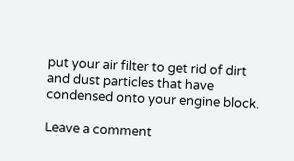put your air filter to get rid of dirt and dust particles that have condensed onto your engine block.

Leave a comment